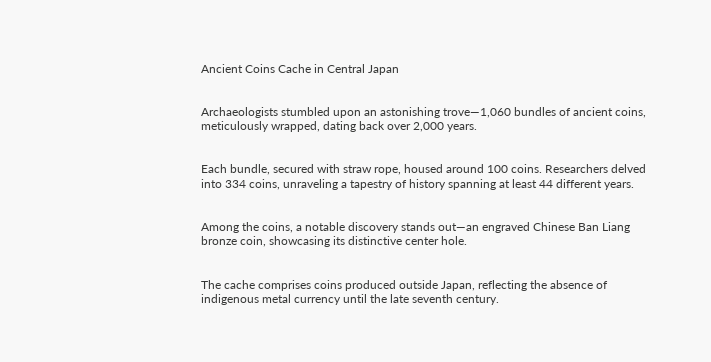Ancient Coins Cache in Central Japan


Archaeologists stumbled upon an astonishing trove—1,060 bundles of ancient coins, meticulously wrapped, dating back over 2,000 years.


Each bundle, secured with straw rope, housed around 100 coins. Researchers delved into 334 coins, unraveling a tapestry of history spanning at least 44 different years.


Among the coins, a notable discovery stands out—an engraved Chinese Ban Liang bronze coin, showcasing its distinctive center hole.


The cache comprises coins produced outside Japan, reflecting the absence of indigenous metal currency until the late seventh century.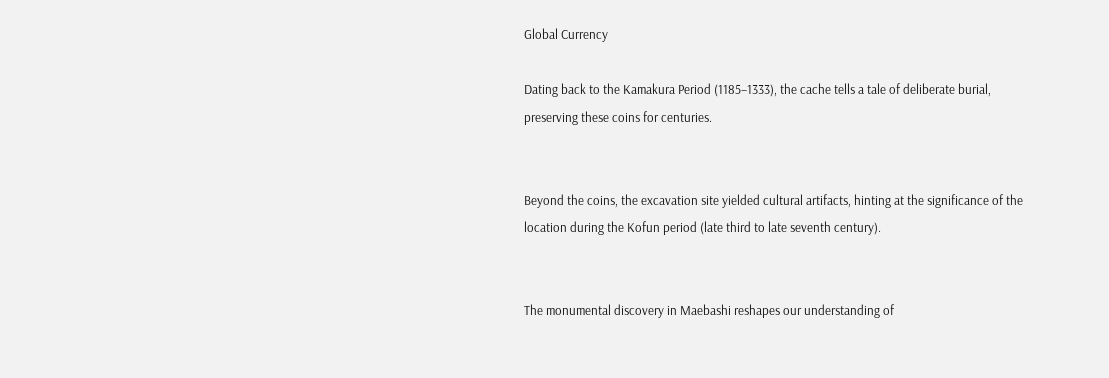Global Currency

Dating back to the Kamakura Period (1185–1333), the cache tells a tale of deliberate burial, preserving these coins for centuries.


Beyond the coins, the excavation site yielded cultural artifacts, hinting at the significance of the location during the Kofun period (late third to late seventh century).


The monumental discovery in Maebashi reshapes our understanding of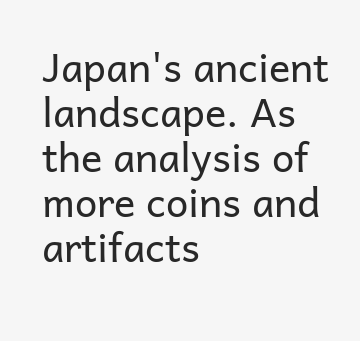Japan's ancient landscape. As the analysis of more coins and artifacts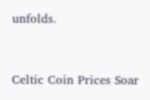unfolds.


Celtic Coin Prices Soar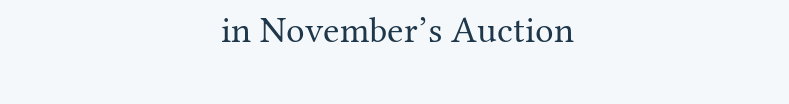in November’s Auction